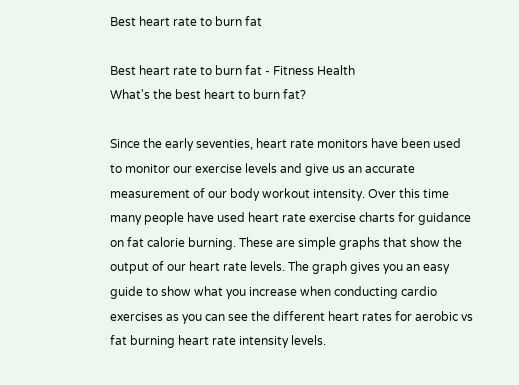Best heart rate to burn fat

Best heart rate to burn fat - Fitness Health
What's the best heart to burn fat?

Since the early seventies, heart rate monitors have been used to monitor our exercise levels and give us an accurate measurement of our body workout intensity. Over this time many people have used heart rate exercise charts for guidance on fat calorie burning. These are simple graphs that show the output of our heart rate levels. The graph gives you an easy guide to show what you increase when conducting cardio exercises as you can see the different heart rates for aerobic vs fat burning heart rate intensity levels.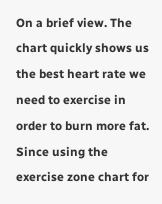On a brief view. The chart quickly shows us the best heart rate we need to exercise in order to burn more fat. Since using the exercise zone chart for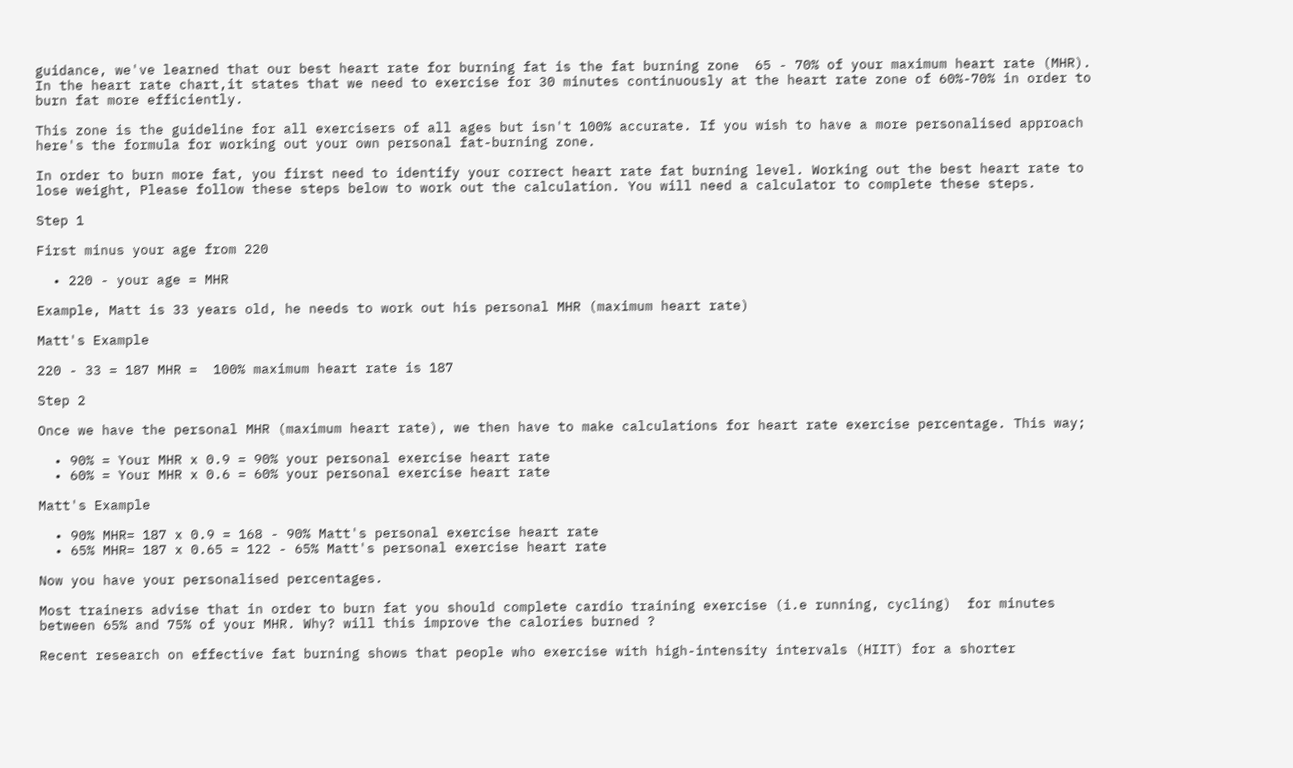guidance, we've learned that our best heart rate for burning fat is the fat burning zone  65 - 70% of your maximum heart rate (MHR). In the heart rate chart,it states that we need to exercise for 30 minutes continuously at the heart rate zone of 60%-70% in order to burn fat more efficiently.

This zone is the guideline for all exercisers of all ages but isn't 100% accurate. If you wish to have a more personalised approach here's the formula for working out your own personal fat-burning zone.

In order to burn more fat, you first need to identify your correct heart rate fat burning level. Working out the best heart rate to lose weight, Please follow these steps below to work out the calculation. You will need a calculator to complete these steps.

Step 1

First minus your age from 220

  • 220 - your age = MHR

Example, Matt is 33 years old, he needs to work out his personal MHR (maximum heart rate)

Matt's Example

220 - 33 = 187 MHR =  100% maximum heart rate is 187

Step 2

Once we have the personal MHR (maximum heart rate), we then have to make calculations for heart rate exercise percentage. This way;

  • 90% = Your MHR x 0.9 = 90% your personal exercise heart rate
  • 60% = Your MHR x 0.6 = 60% your personal exercise heart rate

Matt's Example

  • 90% MHR= 187 x 0.9 = 168 - 90% Matt's personal exercise heart rate
  • 65% MHR= 187 x 0.65 = 122 - 65% Matt's personal exercise heart rate

Now you have your personalised percentages.

Most trainers advise that in order to burn fat you should complete cardio training exercise (i.e running, cycling)  for minutes between 65% and 75% of your MHR. Why? will this improve the calories burned ?

Recent research on effective fat burning shows that people who exercise with high-intensity intervals (HIIT) for a shorter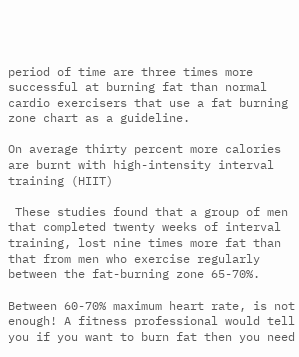period of time are three times more successful at burning fat than normal cardio exercisers that use a fat burning zone chart as a guideline.

On average thirty percent more calories are burnt with high-intensity interval training (HIIT)

 These studies found that a group of men that completed twenty weeks of interval training, lost nine times more fat than that from men who exercise regularly between the fat-burning zone 65-70%.

Between 60-70% maximum heart rate, is not enough! A fitness professional would tell you if you want to burn fat then you need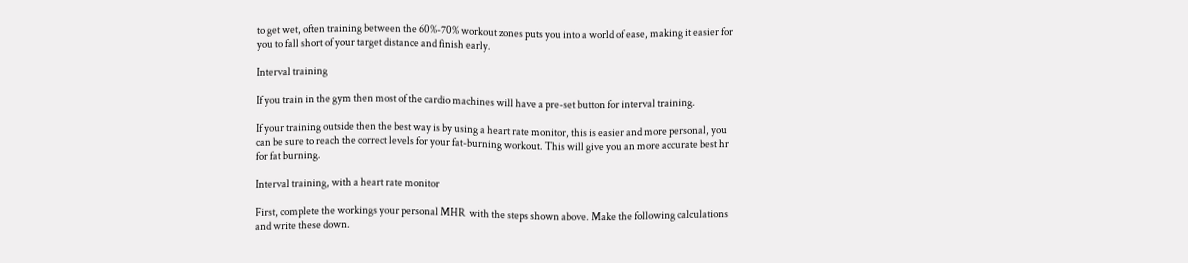to get wet, often training between the 60%-70% workout zones puts you into a world of ease, making it easier for you to fall short of your target distance and finish early.

Interval training

If you train in the gym then most of the cardio machines will have a pre-set button for interval training.

If your training outside then the best way is by using a heart rate monitor, this is easier and more personal, you can be sure to reach the correct levels for your fat-burning workout. This will give you an more accurate best hr for fat burning.

Interval training, with a heart rate monitor

First, complete the workings your personal MHR  with the steps shown above. Make the following calculations and write these down.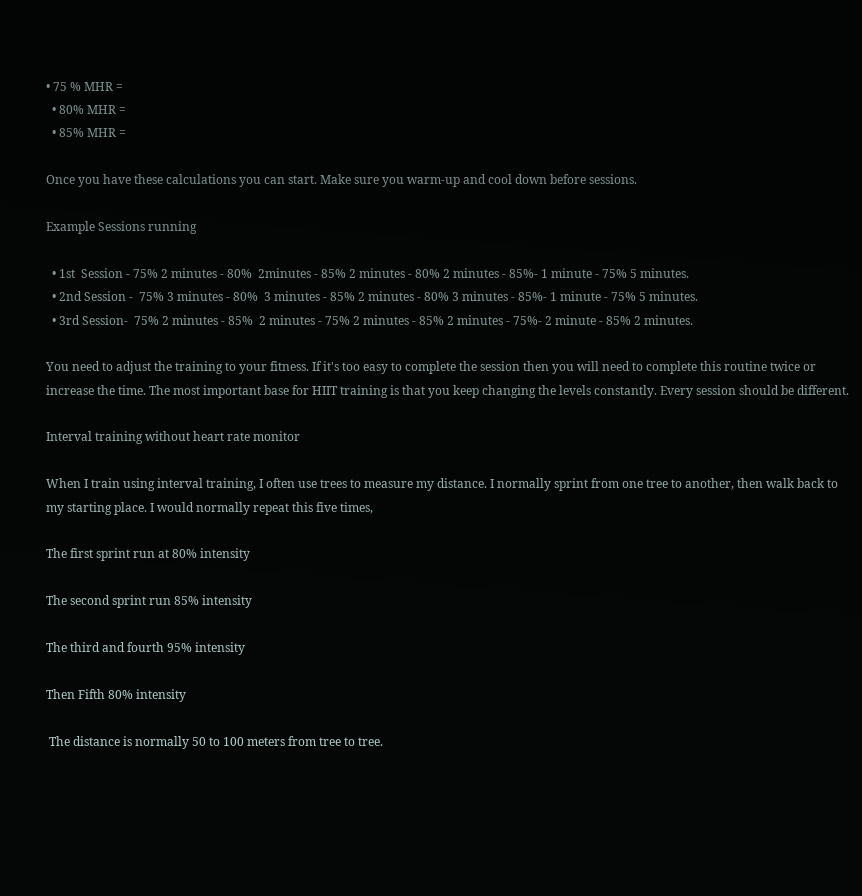• 75 % MHR =
  • 80% MHR =
  • 85% MHR =

Once you have these calculations you can start. Make sure you warm-up and cool down before sessions.

Example Sessions running

  • 1st  Session - 75% 2 minutes - 80%  2minutes - 85% 2 minutes - 80% 2 minutes - 85%- 1 minute - 75% 5 minutes.
  • 2nd Session -  75% 3 minutes - 80%  3 minutes - 85% 2 minutes - 80% 3 minutes - 85%- 1 minute - 75% 5 minutes.
  • 3rd Session-  75% 2 minutes - 85%  2 minutes - 75% 2 minutes - 85% 2 minutes - 75%- 2 minute - 85% 2 minutes.

You need to adjust the training to your fitness. If it's too easy to complete the session then you will need to complete this routine twice or increase the time. The most important base for HIIT training is that you keep changing the levels constantly. Every session should be different.

Interval training without heart rate monitor

When I train using interval training, I often use trees to measure my distance. I normally sprint from one tree to another, then walk back to my starting place. I would normally repeat this five times,

The first sprint run at 80% intensity

The second sprint run 85% intensity

The third and fourth 95% intensity

Then Fifth 80% intensity

 The distance is normally 50 to 100 meters from tree to tree.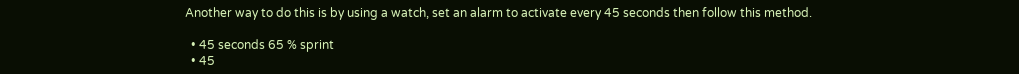Another way to do this is by using a watch, set an alarm to activate every 45 seconds then follow this method.

  • 45 seconds 65 % sprint
  • 45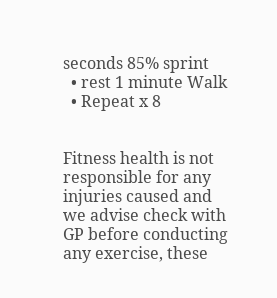seconds 85% sprint
  • rest 1 minute Walk
  • Repeat x 8


Fitness health is not responsible for any injuries caused and we advise check with GP before conducting any exercise, these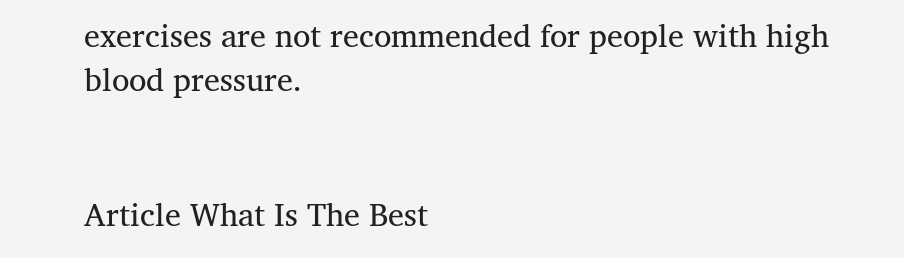exercises are not recommended for people with high blood pressure.


Article What Is The Best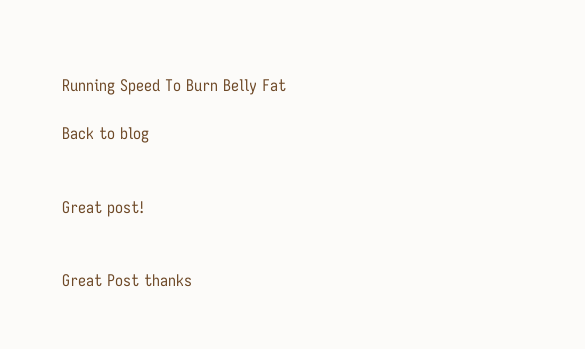Running Speed To Burn Belly Fat

Back to blog


Great post!


Great Post thanks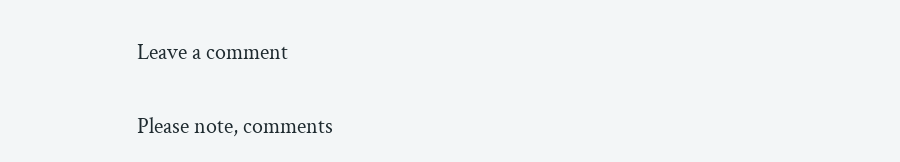Leave a comment

Please note, comments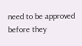need to be approved before they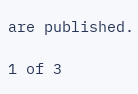are published.

1 of 3